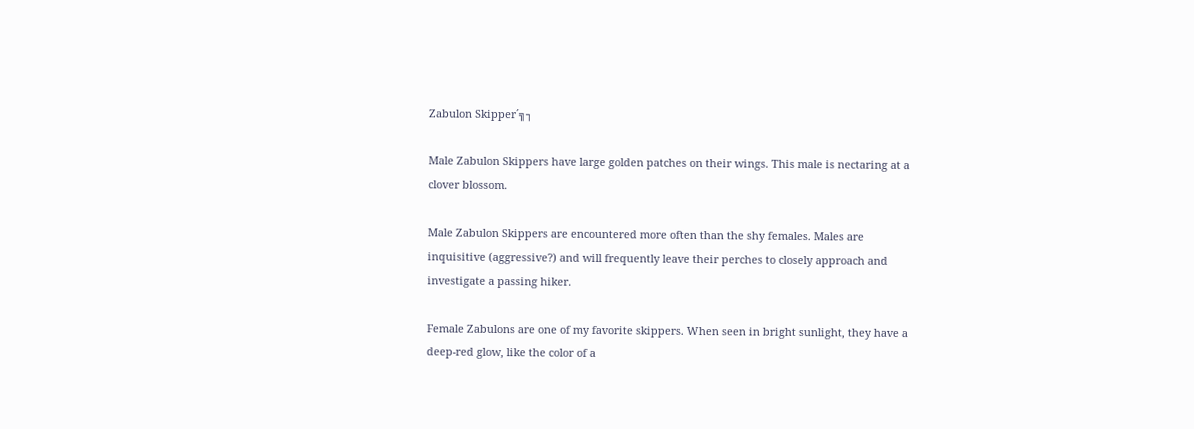Zabulon Skipper´╗┐

Male Zabulon Skippers have large golden patches on their wings. This male is nectaring at a clover blossom.

Male Zabulon Skippers are encountered more often than the shy females. Males are inquisitive (aggressive?) and will frequently leave their perches to closely approach and investigate a passing hiker.

Female Zabulons are one of my favorite skippers. When seen in bright sunlight, they have a deep-red glow, like the color of a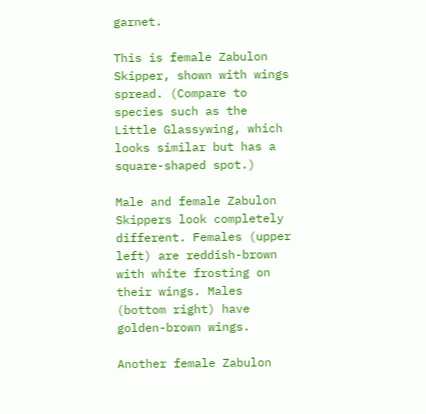garnet.

This is female Zabulon Skipper, shown with wings spread. (Compare to species such as the Little Glassywing, which looks similar but has a square-shaped spot.)

Male and female Zabulon Skippers look completely different. Females (upper left) are reddish-brown with white frosting on their wings. Males (bottom right) have golden-brown wings.

Another female Zabulon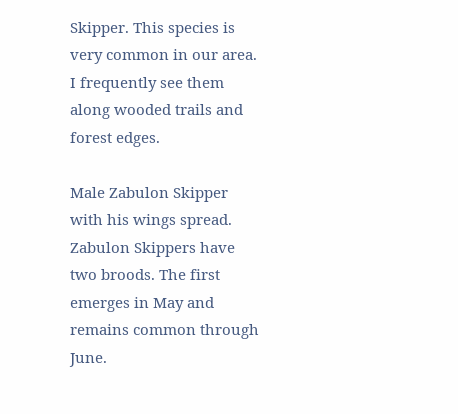Skipper. This species is very common in our area. I frequently see them along wooded trails and forest edges.

Male Zabulon Skipper with his wings spread. Zabulon Skippers have two broods. The first emerges in May and remains common through June.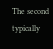The second typically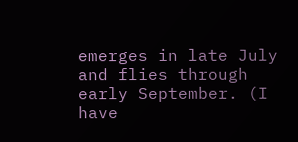emerges in late July and flies through early September. (I have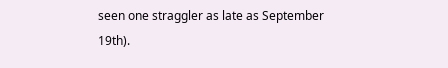seen one straggler as late as September 19th).